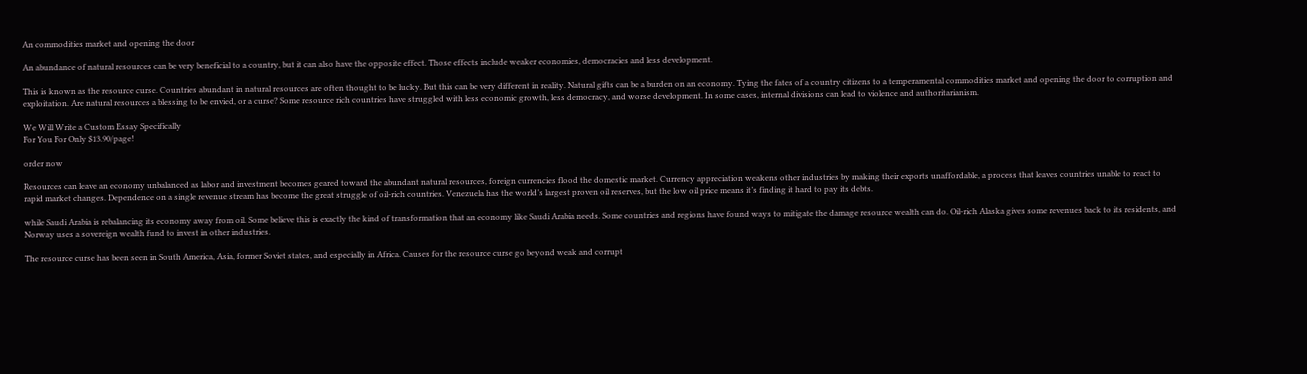An commodities market and opening the door

An abundance of natural resources can be very beneficial to a country, but it can also have the opposite effect. Those effects include weaker economies, democracies and less development.

This is known as the resource curse. Countries abundant in natural resources are often thought to be lucky. But this can be very different in reality. Natural gifts can be a burden on an economy. Tying the fates of a country citizens to a temperamental commodities market and opening the door to corruption and exploitation. Are natural resources a blessing to be envied, or a curse? Some resource rich countries have struggled with less economic growth, less democracy, and worse development. In some cases, internal divisions can lead to violence and authoritarianism.

We Will Write a Custom Essay Specifically
For You For Only $13.90/page!

order now

Resources can leave an economy unbalanced as labor and investment becomes geared toward the abundant natural resources, foreign currencies flood the domestic market. Currency appreciation weakens other industries by making their exports unaffordable, a process that leaves countries unable to react to rapid market changes. Dependence on a single revenue stream has become the great struggle of oil-rich countries. Venezuela has the world’s largest proven oil reserves, but the low oil price means it’s finding it hard to pay its debts.

while Saudi Arabia is rebalancing its economy away from oil. Some believe this is exactly the kind of transformation that an economy like Saudi Arabia needs. Some countries and regions have found ways to mitigate the damage resource wealth can do. Oil-rich Alaska gives some revenues back to its residents, and Norway uses a sovereign wealth fund to invest in other industries.

The resource curse has been seen in South America, Asia, former Soviet states, and especially in Africa. Causes for the resource curse go beyond weak and corrupt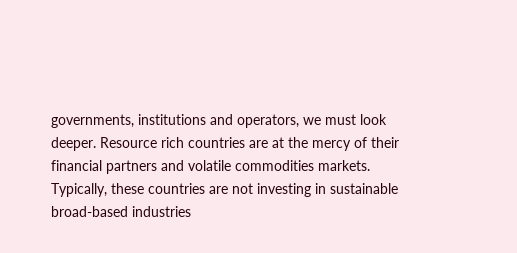governments, institutions and operators, we must look deeper. Resource rich countries are at the mercy of their financial partners and volatile commodities markets. Typically, these countries are not investing in sustainable broad-based industries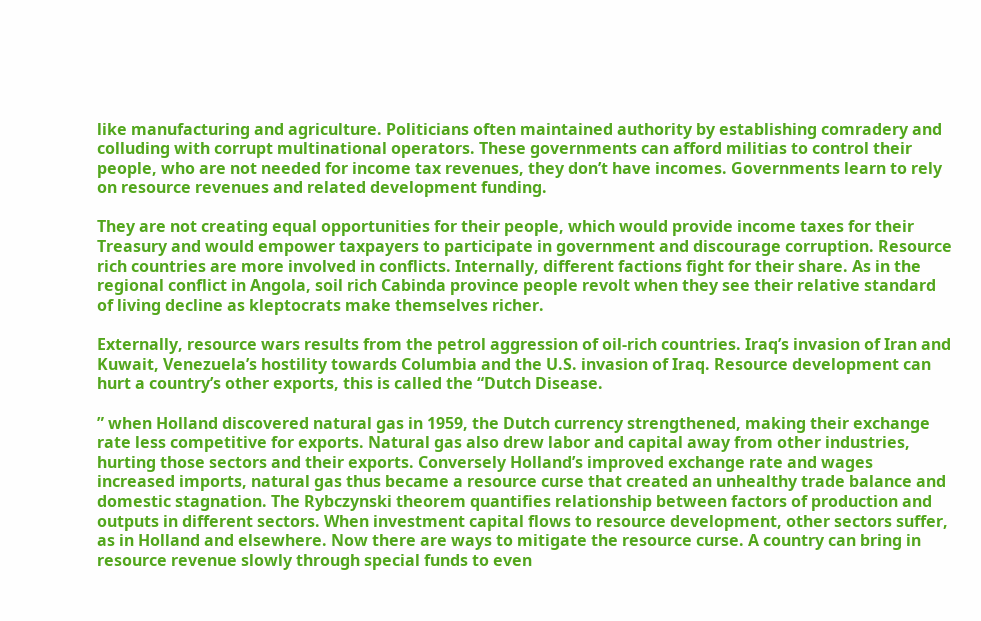like manufacturing and agriculture. Politicians often maintained authority by establishing comradery and colluding with corrupt multinational operators. These governments can afford militias to control their people, who are not needed for income tax revenues, they don’t have incomes. Governments learn to rely on resource revenues and related development funding.

They are not creating equal opportunities for their people, which would provide income taxes for their Treasury and would empower taxpayers to participate in government and discourage corruption. Resource rich countries are more involved in conflicts. Internally, different factions fight for their share. As in the regional conflict in Angola, soil rich Cabinda province people revolt when they see their relative standard of living decline as kleptocrats make themselves richer.

Externally, resource wars results from the petrol aggression of oil-rich countries. Iraq’s invasion of Iran and Kuwait, Venezuela’s hostility towards Columbia and the U.S. invasion of Iraq. Resource development can hurt a country’s other exports, this is called the “Dutch Disease.

” when Holland discovered natural gas in 1959, the Dutch currency strengthened, making their exchange rate less competitive for exports. Natural gas also drew labor and capital away from other industries, hurting those sectors and their exports. Conversely Holland’s improved exchange rate and wages increased imports, natural gas thus became a resource curse that created an unhealthy trade balance and domestic stagnation. The Rybczynski theorem quantifies relationship between factors of production and outputs in different sectors. When investment capital flows to resource development, other sectors suffer, as in Holland and elsewhere. Now there are ways to mitigate the resource curse. A country can bring in resource revenue slowly through special funds to even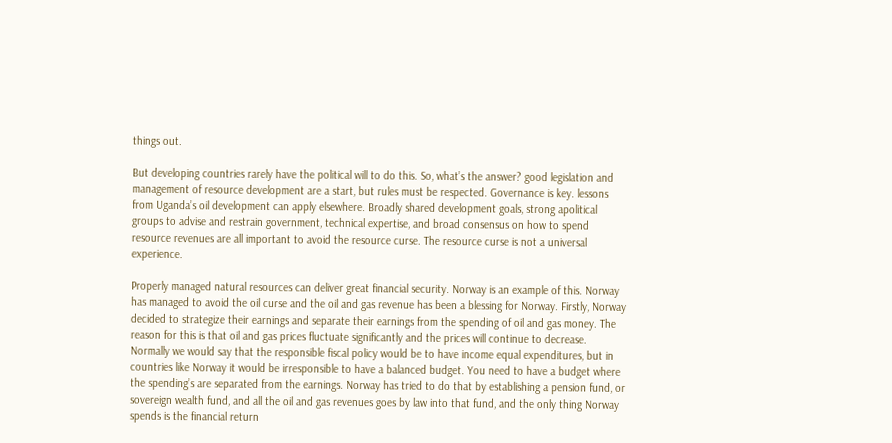things out.

But developing countries rarely have the political will to do this. So, what’s the answer? good legislation and management of resource development are a start, but rules must be respected. Governance is key. lessons from Uganda’s oil development can apply elsewhere. Broadly shared development goals, strong apolitical groups to advise and restrain government, technical expertise, and broad consensus on how to spend resource revenues are all important to avoid the resource curse. The resource curse is not a universal experience.

Properly managed natural resources can deliver great financial security. Norway is an example of this. Norway has managed to avoid the oil curse and the oil and gas revenue has been a blessing for Norway. Firstly, Norway decided to strategize their earnings and separate their earnings from the spending of oil and gas money. The reason for this is that oil and gas prices fluctuate significantly and the prices will continue to decrease. Normally we would say that the responsible fiscal policy would be to have income equal expenditures, but in countries like Norway it would be irresponsible to have a balanced budget. You need to have a budget where the spending’s are separated from the earnings. Norway has tried to do that by establishing a pension fund, or sovereign wealth fund, and all the oil and gas revenues goes by law into that fund, and the only thing Norway spends is the financial return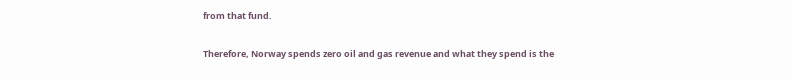from that fund.

Therefore, Norway spends zero oil and gas revenue and what they spend is the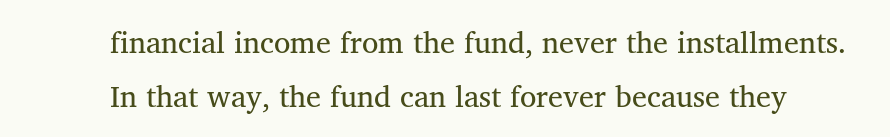financial income from the fund, never the installments. In that way, the fund can last forever because they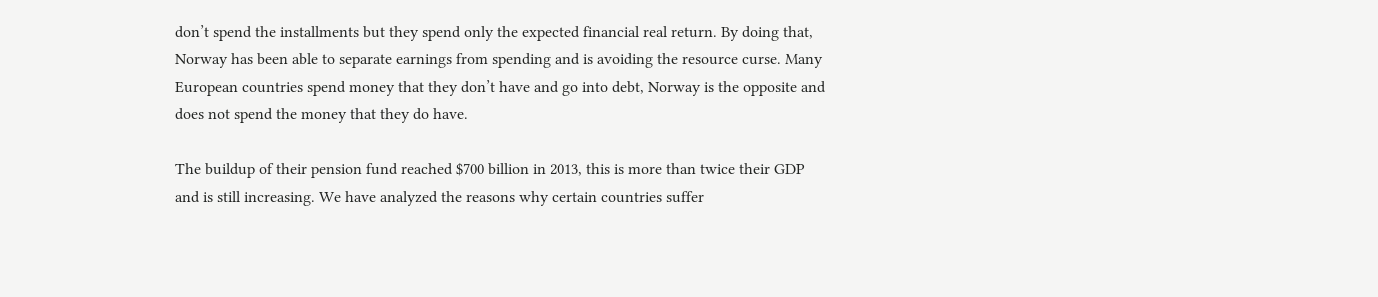don’t spend the installments but they spend only the expected financial real return. By doing that, Norway has been able to separate earnings from spending and is avoiding the resource curse. Many European countries spend money that they don’t have and go into debt, Norway is the opposite and does not spend the money that they do have.

The buildup of their pension fund reached $700 billion in 2013, this is more than twice their GDP and is still increasing. We have analyzed the reasons why certain countries suffer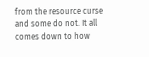from the resource curse and some do not. It all comes down to how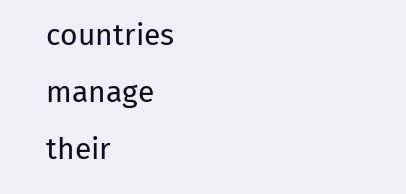countries manage their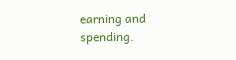earning and spending.